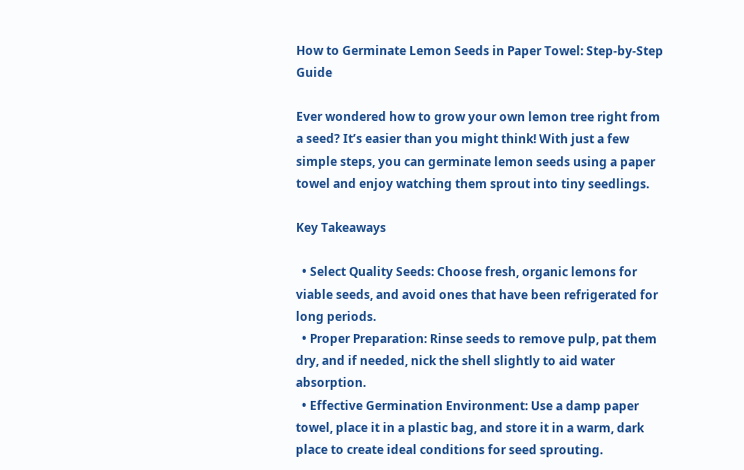How to Germinate Lemon Seeds in Paper Towel: Step-by-Step Guide

Ever wondered how to grow your own lemon tree right from a seed? It’s easier than you might think! With just a few simple steps, you can germinate lemon seeds using a paper towel and enjoy watching them sprout into tiny seedlings.

Key Takeaways

  • Select Quality Seeds: Choose fresh, organic lemons for viable seeds, and avoid ones that have been refrigerated for long periods.
  • Proper Preparation: Rinse seeds to remove pulp, pat them dry, and if needed, nick the shell slightly to aid water absorption.
  • Effective Germination Environment: Use a damp paper towel, place it in a plastic bag, and store it in a warm, dark place to create ideal conditions for seed sprouting.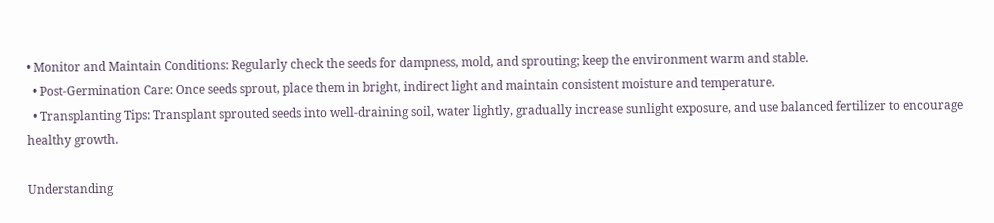• Monitor and Maintain Conditions: Regularly check the seeds for dampness, mold, and sprouting; keep the environment warm and stable.
  • Post-Germination Care: Once seeds sprout, place them in bright, indirect light and maintain consistent moisture and temperature.
  • Transplanting Tips: Transplant sprouted seeds into well-draining soil, water lightly, gradually increase sunlight exposure, and use balanced fertilizer to encourage healthy growth.

Understanding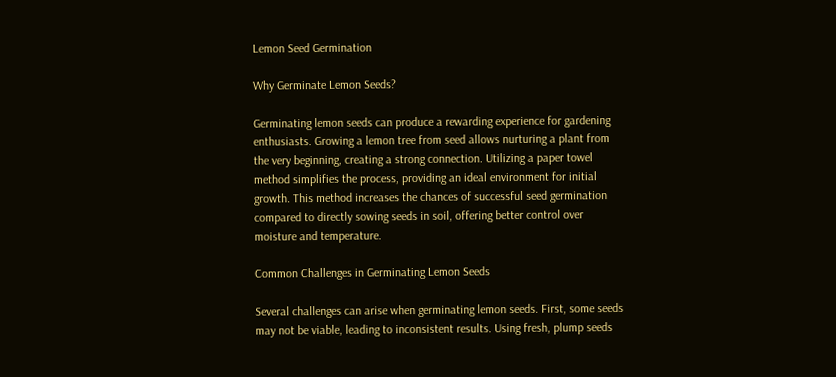Lemon Seed Germination

Why Germinate Lemon Seeds?

Germinating lemon seeds can produce a rewarding experience for gardening enthusiasts. Growing a lemon tree from seed allows nurturing a plant from the very beginning, creating a strong connection. Utilizing a paper towel method simplifies the process, providing an ideal environment for initial growth. This method increases the chances of successful seed germination compared to directly sowing seeds in soil, offering better control over moisture and temperature.

Common Challenges in Germinating Lemon Seeds

Several challenges can arise when germinating lemon seeds. First, some seeds may not be viable, leading to inconsistent results. Using fresh, plump seeds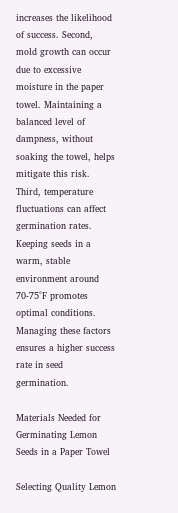increases the likelihood of success. Second, mold growth can occur due to excessive moisture in the paper towel. Maintaining a balanced level of dampness, without soaking the towel, helps mitigate this risk. Third, temperature fluctuations can affect germination rates. Keeping seeds in a warm, stable environment around 70-75°F promotes optimal conditions. Managing these factors ensures a higher success rate in seed germination.

Materials Needed for Germinating Lemon Seeds in a Paper Towel

Selecting Quality Lemon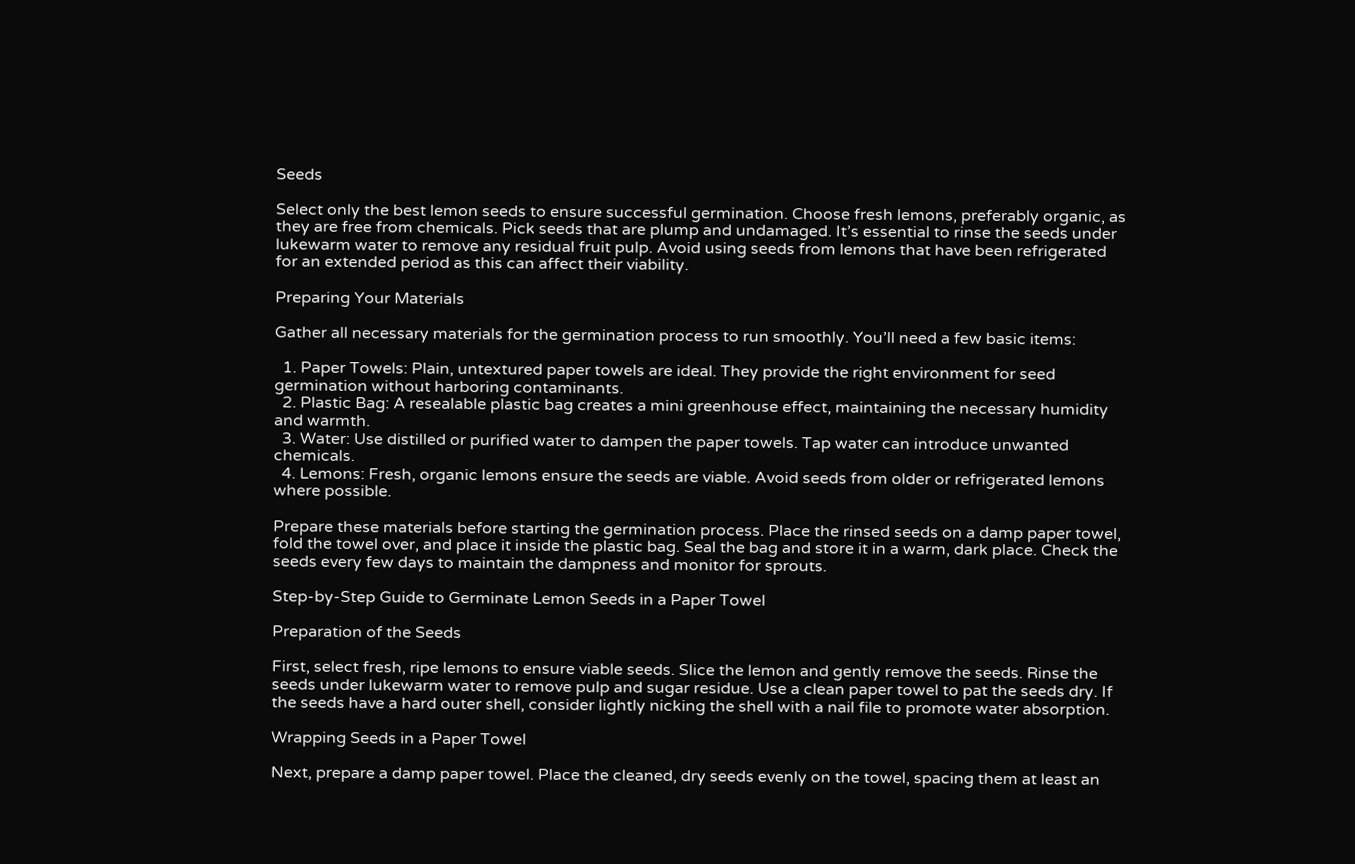Seeds

Select only the best lemon seeds to ensure successful germination. Choose fresh lemons, preferably organic, as they are free from chemicals. Pick seeds that are plump and undamaged. It’s essential to rinse the seeds under lukewarm water to remove any residual fruit pulp. Avoid using seeds from lemons that have been refrigerated for an extended period as this can affect their viability.

Preparing Your Materials

Gather all necessary materials for the germination process to run smoothly. You’ll need a few basic items:

  1. Paper Towels: Plain, untextured paper towels are ideal. They provide the right environment for seed germination without harboring contaminants.
  2. Plastic Bag: A resealable plastic bag creates a mini greenhouse effect, maintaining the necessary humidity and warmth.
  3. Water: Use distilled or purified water to dampen the paper towels. Tap water can introduce unwanted chemicals.
  4. Lemons: Fresh, organic lemons ensure the seeds are viable. Avoid seeds from older or refrigerated lemons where possible.

Prepare these materials before starting the germination process. Place the rinsed seeds on a damp paper towel, fold the towel over, and place it inside the plastic bag. Seal the bag and store it in a warm, dark place. Check the seeds every few days to maintain the dampness and monitor for sprouts.

Step-by-Step Guide to Germinate Lemon Seeds in a Paper Towel

Preparation of the Seeds

First, select fresh, ripe lemons to ensure viable seeds. Slice the lemon and gently remove the seeds. Rinse the seeds under lukewarm water to remove pulp and sugar residue. Use a clean paper towel to pat the seeds dry. If the seeds have a hard outer shell, consider lightly nicking the shell with a nail file to promote water absorption.

Wrapping Seeds in a Paper Towel

Next, prepare a damp paper towel. Place the cleaned, dry seeds evenly on the towel, spacing them at least an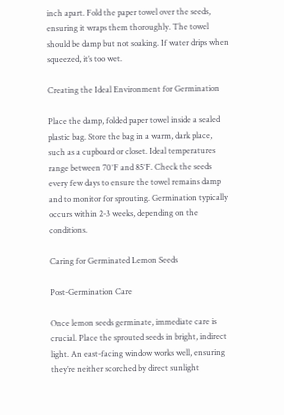inch apart. Fold the paper towel over the seeds, ensuring it wraps them thoroughly. The towel should be damp but not soaking. If water drips when squeezed, it’s too wet.

Creating the Ideal Environment for Germination

Place the damp, folded paper towel inside a sealed plastic bag. Store the bag in a warm, dark place, such as a cupboard or closet. Ideal temperatures range between 70°F and 85°F. Check the seeds every few days to ensure the towel remains damp and to monitor for sprouting. Germination typically occurs within 2-3 weeks, depending on the conditions.

Caring for Germinated Lemon Seeds

Post-Germination Care

Once lemon seeds germinate, immediate care is crucial. Place the sprouted seeds in bright, indirect light. An east-facing window works well, ensuring they’re neither scorched by direct sunlight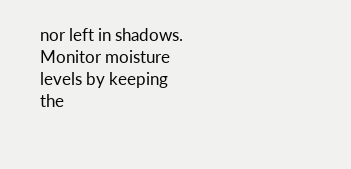nor left in shadows. Monitor moisture levels by keeping the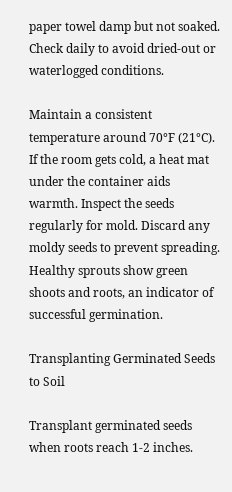paper towel damp but not soaked. Check daily to avoid dried-out or waterlogged conditions.

Maintain a consistent temperature around 70°F (21°C). If the room gets cold, a heat mat under the container aids warmth. Inspect the seeds regularly for mold. Discard any moldy seeds to prevent spreading. Healthy sprouts show green shoots and roots, an indicator of successful germination.

Transplanting Germinated Seeds to Soil

Transplant germinated seeds when roots reach 1-2 inches.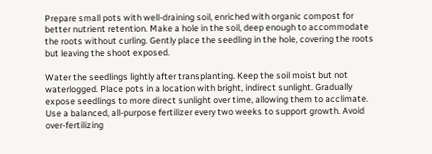Prepare small pots with well-draining soil, enriched with organic compost for better nutrient retention. Make a hole in the soil, deep enough to accommodate the roots without curling. Gently place the seedling in the hole, covering the roots but leaving the shoot exposed.

Water the seedlings lightly after transplanting. Keep the soil moist but not waterlogged. Place pots in a location with bright, indirect sunlight. Gradually expose seedlings to more direct sunlight over time, allowing them to acclimate. Use a balanced, all-purpose fertilizer every two weeks to support growth. Avoid over-fertilizing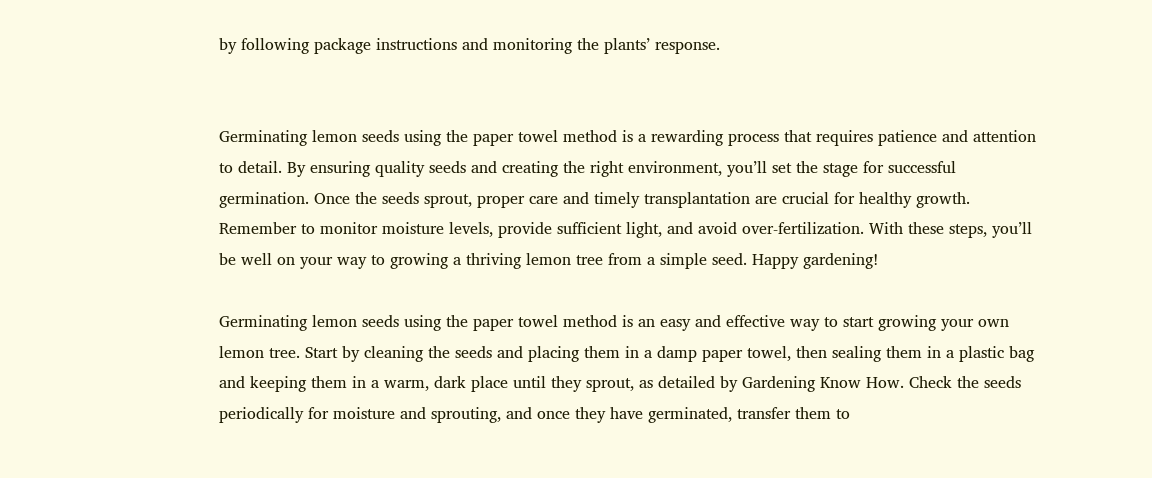by following package instructions and monitoring the plants’ response.


Germinating lemon seeds using the paper towel method is a rewarding process that requires patience and attention to detail. By ensuring quality seeds and creating the right environment, you’ll set the stage for successful germination. Once the seeds sprout, proper care and timely transplantation are crucial for healthy growth. Remember to monitor moisture levels, provide sufficient light, and avoid over-fertilization. With these steps, you’ll be well on your way to growing a thriving lemon tree from a simple seed. Happy gardening!

Germinating lemon seeds using the paper towel method is an easy and effective way to start growing your own lemon tree. Start by cleaning the seeds and placing them in a damp paper towel, then sealing them in a plastic bag and keeping them in a warm, dark place until they sprout, as detailed by Gardening Know How. Check the seeds periodically for moisture and sprouting, and once they have germinated, transfer them to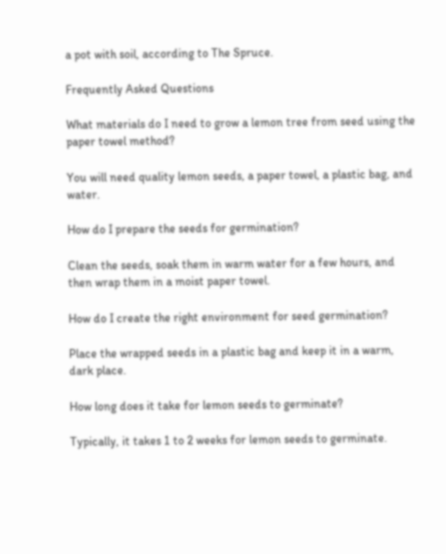a pot with soil, according to The Spruce.

Frequently Asked Questions

What materials do I need to grow a lemon tree from seed using the paper towel method?

You will need quality lemon seeds, a paper towel, a plastic bag, and water.

How do I prepare the seeds for germination?

Clean the seeds, soak them in warm water for a few hours, and then wrap them in a moist paper towel.

How do I create the right environment for seed germination?

Place the wrapped seeds in a plastic bag and keep it in a warm, dark place.

How long does it take for lemon seeds to germinate?

Typically, it takes 1 to 2 weeks for lemon seeds to germinate.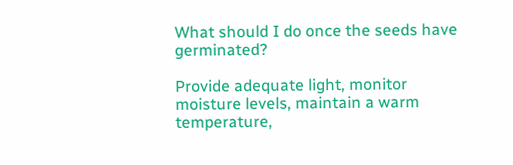What should I do once the seeds have germinated?

Provide adequate light, monitor moisture levels, maintain a warm temperature,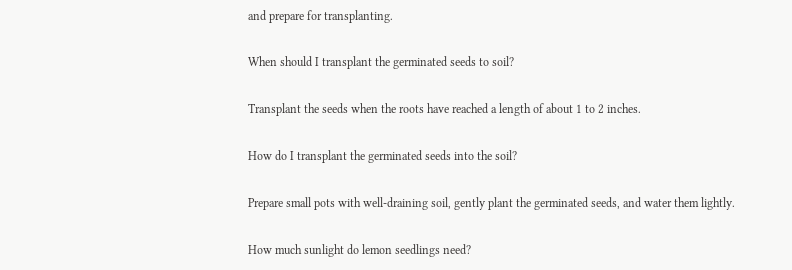and prepare for transplanting.

When should I transplant the germinated seeds to soil?

Transplant the seeds when the roots have reached a length of about 1 to 2 inches.

How do I transplant the germinated seeds into the soil?

Prepare small pots with well-draining soil, gently plant the germinated seeds, and water them lightly.

How much sunlight do lemon seedlings need?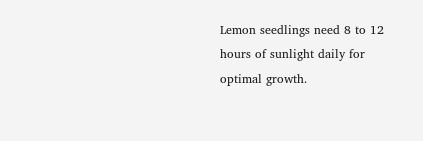Lemon seedlings need 8 to 12 hours of sunlight daily for optimal growth.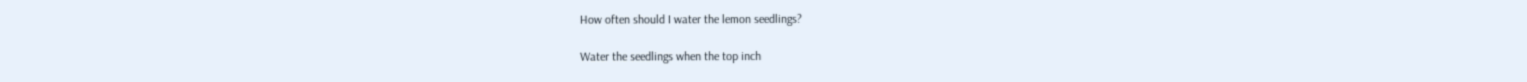How often should I water the lemon seedlings?

Water the seedlings when the top inch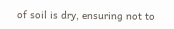of soil is dry, ensuring not to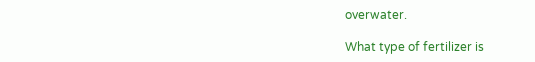overwater.

What type of fertilizer is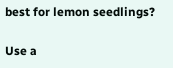best for lemon seedlings?

Use a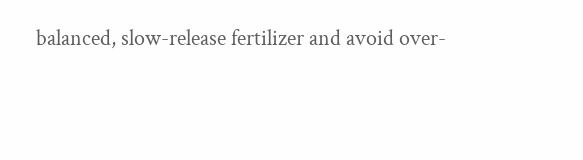balanced, slow-release fertilizer and avoid over-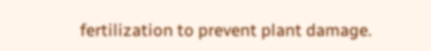fertilization to prevent plant damage.